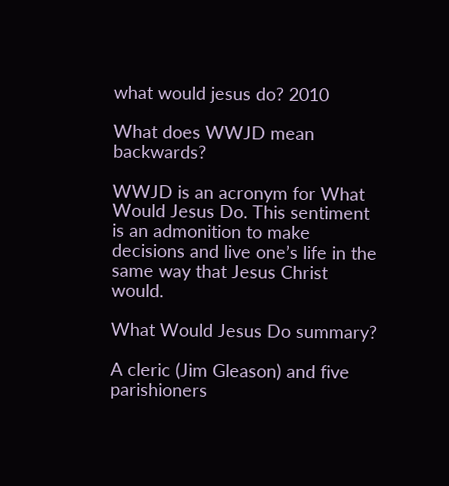what would jesus do? 2010

What does WWJD mean backwards?

WWJD is an acronym for What Would Jesus Do. This sentiment is an admonition to make decisions and live one’s life in the same way that Jesus Christ would.

What Would Jesus Do summary?

A cleric (Jim Gleason) and five parishioners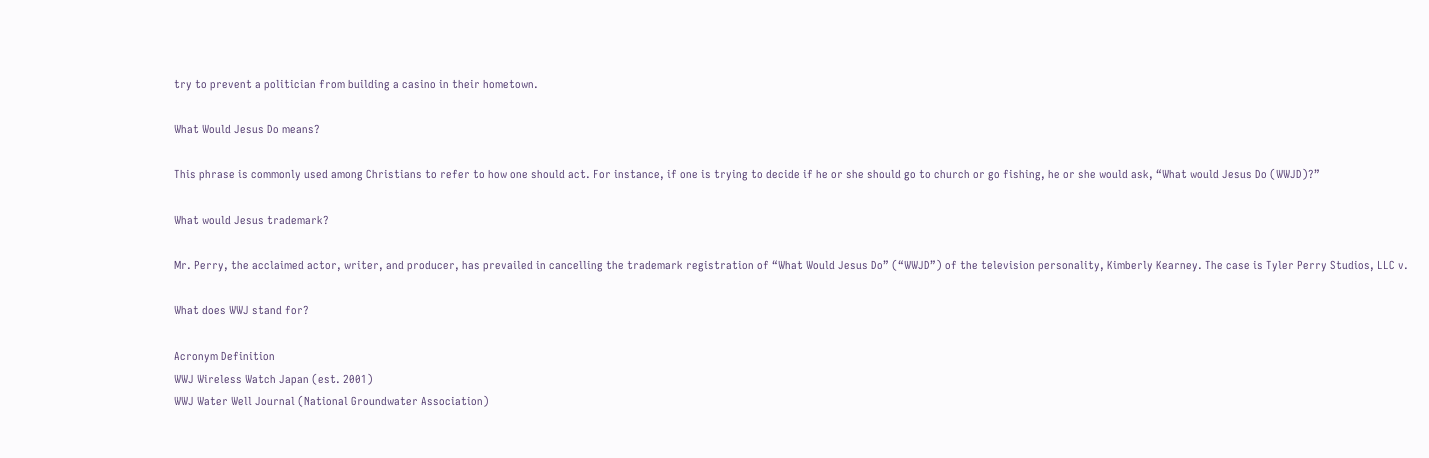try to prevent a politician from building a casino in their hometown.

What Would Jesus Do means?

This phrase is commonly used among Christians to refer to how one should act. For instance, if one is trying to decide if he or she should go to church or go fishing, he or she would ask, “What would Jesus Do (WWJD)?”

What would Jesus trademark?

Mr. Perry, the acclaimed actor, writer, and producer, has prevailed in cancelling the trademark registration of “What Would Jesus Do” (“WWJD”) of the television personality, Kimberly Kearney. The case is Tyler Perry Studios, LLC v.

What does WWJ stand for?

Acronym Definition
WWJ Wireless Watch Japan (est. 2001)
WWJ Water Well Journal (National Groundwater Association)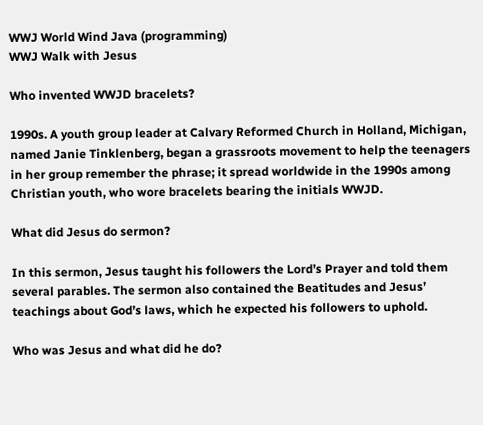WWJ World Wind Java (programming)
WWJ Walk with Jesus

Who invented WWJD bracelets?

1990s. A youth group leader at Calvary Reformed Church in Holland, Michigan, named Janie Tinklenberg, began a grassroots movement to help the teenagers in her group remember the phrase; it spread worldwide in the 1990s among Christian youth, who wore bracelets bearing the initials WWJD.

What did Jesus do sermon?

In this sermon, Jesus taught his followers the Lord’s Prayer and told them several parables. The sermon also contained the Beatitudes and Jesus’ teachings about God’s laws, which he expected his followers to uphold.

Who was Jesus and what did he do?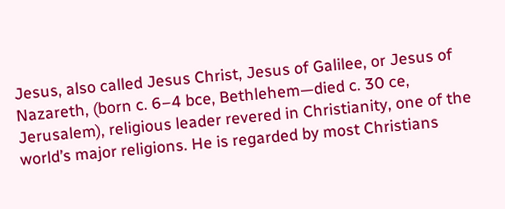Jesus, also called Jesus Christ, Jesus of Galilee, or Jesus of Nazareth, (born c. 6–4 bce, Bethlehem—died c. 30 ce, Jerusalem), religious leader revered in Christianity, one of the world’s major religions. He is regarded by most Christians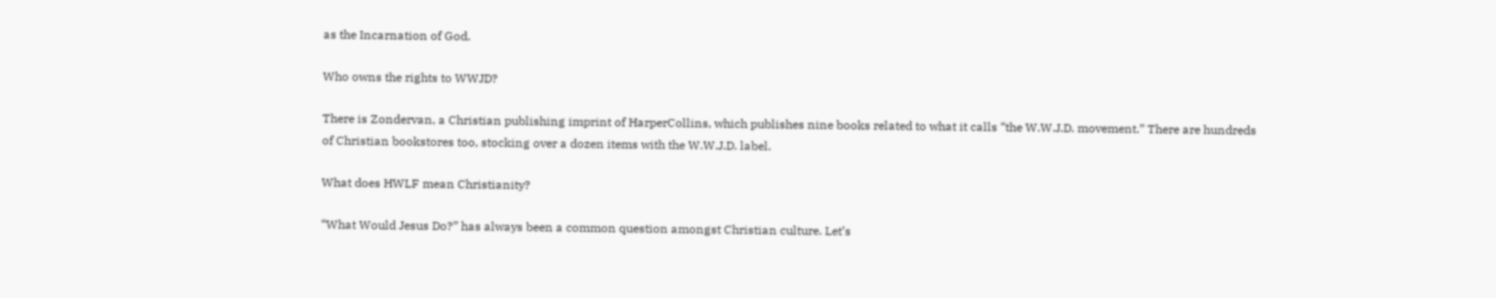as the Incarnation of God.

Who owns the rights to WWJD?

There is Zondervan, a Christian publishing imprint of HarperCollins, which publishes nine books related to what it calls “the W.W.J.D. movement.” There are hundreds of Christian bookstores too, stocking over a dozen items with the W.W.J.D. label.

What does HWLF mean Christianity?

“What Would Jesus Do?” has always been a common question amongst Christian culture. Let’s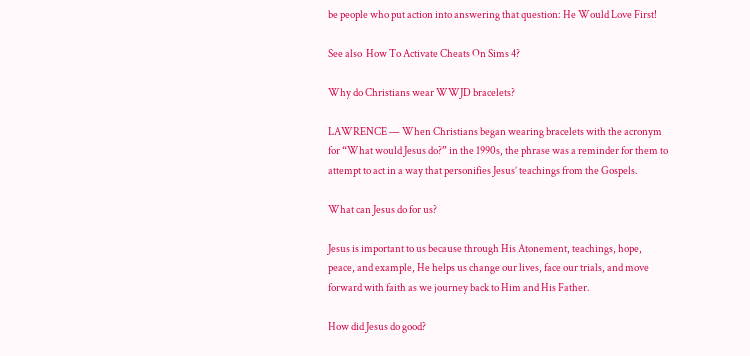be people who put action into answering that question: He Would Love First!

See also  How To Activate Cheats On Sims 4?

Why do Christians wear WWJD bracelets?

LAWRENCE — When Christians began wearing bracelets with the acronym for “What would Jesus do?” in the 1990s, the phrase was a reminder for them to attempt to act in a way that personifies Jesus’ teachings from the Gospels.

What can Jesus do for us?

Jesus is important to us because through His Atonement, teachings, hope, peace, and example, He helps us change our lives, face our trials, and move forward with faith as we journey back to Him and His Father.

How did Jesus do good?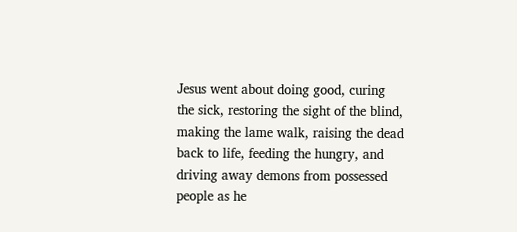Jesus went about doing good, curing the sick, restoring the sight of the blind, making the lame walk, raising the dead back to life, feeding the hungry, and driving away demons from possessed people as he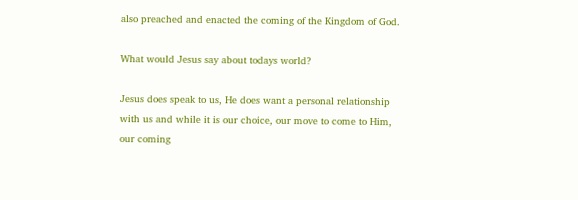also preached and enacted the coming of the Kingdom of God.

What would Jesus say about todays world?

Jesus does speak to us, He does want a personal relationship with us and while it is our choice, our move to come to Him, our coming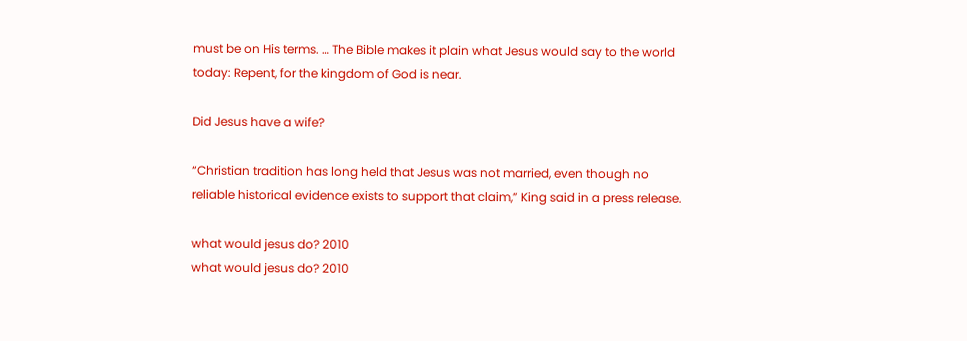must be on His terms. … The Bible makes it plain what Jesus would say to the world today: Repent, for the kingdom of God is near.

Did Jesus have a wife?

“Christian tradition has long held that Jesus was not married, even though no reliable historical evidence exists to support that claim,” King said in a press release.

what would jesus do? 2010
what would jesus do? 2010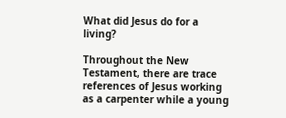What did Jesus do for a living?

Throughout the New Testament, there are trace references of Jesus working as a carpenter while a young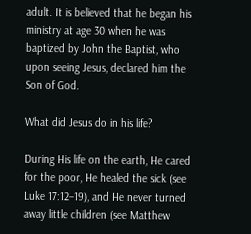adult. It is believed that he began his ministry at age 30 when he was baptized by John the Baptist, who upon seeing Jesus, declared him the Son of God.

What did Jesus do in his life?

During His life on the earth, He cared for the poor, He healed the sick (see Luke 17:12–19), and He never turned away little children (see Matthew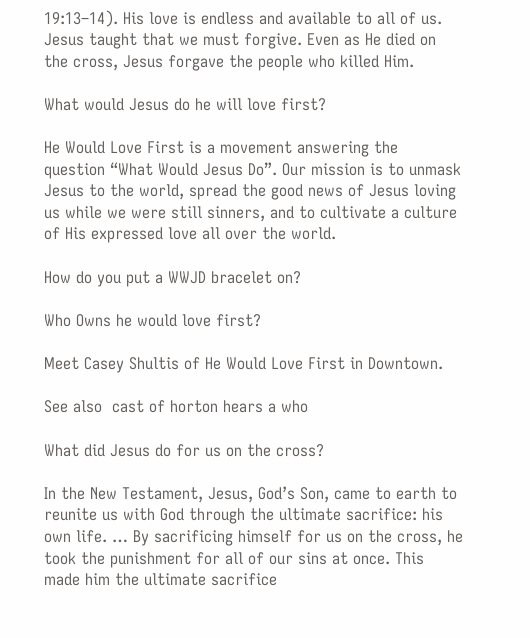19:13–14). His love is endless and available to all of us. Jesus taught that we must forgive. Even as He died on the cross, Jesus forgave the people who killed Him.

What would Jesus do he will love first?

He Would Love First is a movement answering the question “What Would Jesus Do”. Our mission is to unmask Jesus to the world, spread the good news of Jesus loving us while we were still sinners, and to cultivate a culture of His expressed love all over the world.

How do you put a WWJD bracelet on?

Who Owns he would love first?

Meet Casey Shultis of He Would Love First in Downtown.

See also  cast of horton hears a who

What did Jesus do for us on the cross?

In the New Testament, Jesus, God’s Son, came to earth to reunite us with God through the ultimate sacrifice: his own life. … By sacrificing himself for us on the cross, he took the punishment for all of our sins at once. This made him the ultimate sacrifice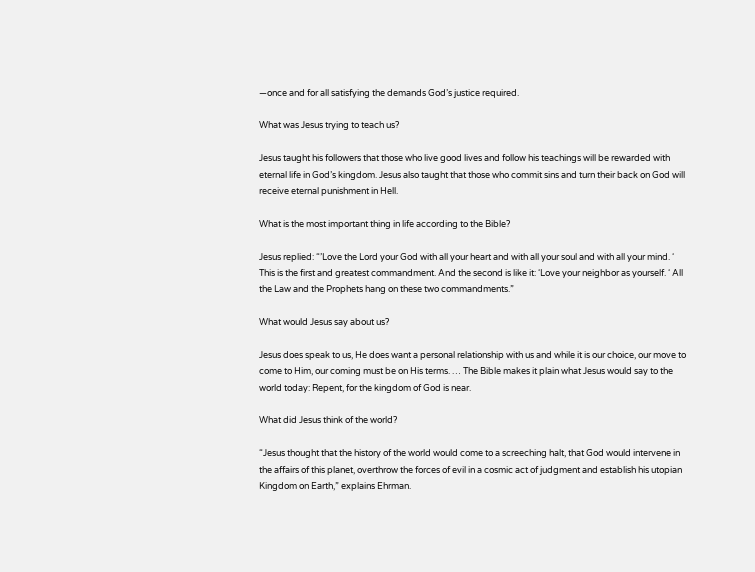—once and for all satisfying the demands God’s justice required.

What was Jesus trying to teach us?

Jesus taught his followers that those who live good lives and follow his teachings will be rewarded with eternal life in God’s kingdom. Jesus also taught that those who commit sins and turn their back on God will receive eternal punishment in Hell.

What is the most important thing in life according to the Bible?

Jesus replied: “’Love the Lord your God with all your heart and with all your soul and with all your mind. ‘ This is the first and greatest commandment. And the second is like it: ‘Love your neighbor as yourself. ‘ All the Law and the Prophets hang on these two commandments.”

What would Jesus say about us?

Jesus does speak to us, He does want a personal relationship with us and while it is our choice, our move to come to Him, our coming must be on His terms. … The Bible makes it plain what Jesus would say to the world today: Repent, for the kingdom of God is near.

What did Jesus think of the world?

“Jesus thought that the history of the world would come to a screeching halt, that God would intervene in the affairs of this planet, overthrow the forces of evil in a cosmic act of judgment and establish his utopian Kingdom on Earth,” explains Ehrman.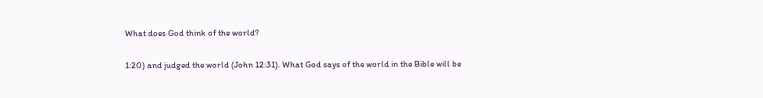What does God think of the world?

1:20) and judged the world (John 12:31). What God says of the world in the Bible will be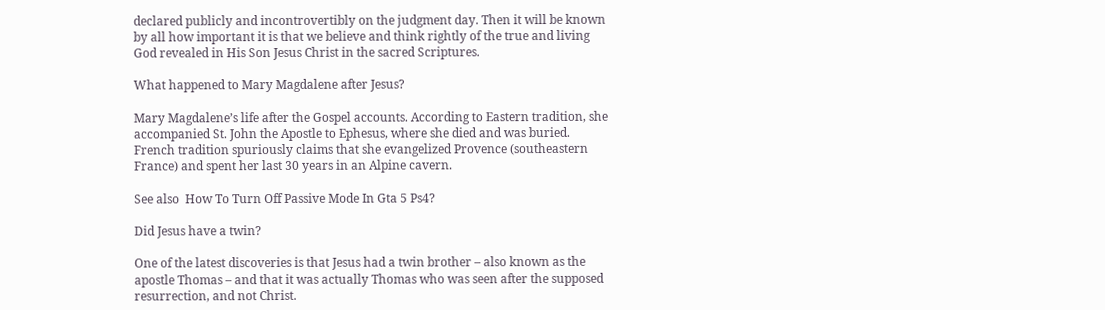declared publicly and incontrovertibly on the judgment day. Then it will be known by all how important it is that we believe and think rightly of the true and living God revealed in His Son Jesus Christ in the sacred Scriptures.

What happened to Mary Magdalene after Jesus?

Mary Magdalene’s life after the Gospel accounts. According to Eastern tradition, she accompanied St. John the Apostle to Ephesus, where she died and was buried. French tradition spuriously claims that she evangelized Provence (southeastern France) and spent her last 30 years in an Alpine cavern.

See also  How To Turn Off Passive Mode In Gta 5 Ps4?

Did Jesus have a twin?

One of the latest discoveries is that Jesus had a twin brother – also known as the apostle Thomas – and that it was actually Thomas who was seen after the supposed resurrection, and not Christ.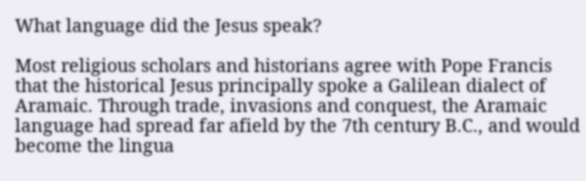What language did the Jesus speak?

Most religious scholars and historians agree with Pope Francis that the historical Jesus principally spoke a Galilean dialect of Aramaic. Through trade, invasions and conquest, the Aramaic language had spread far afield by the 7th century B.C., and would become the lingua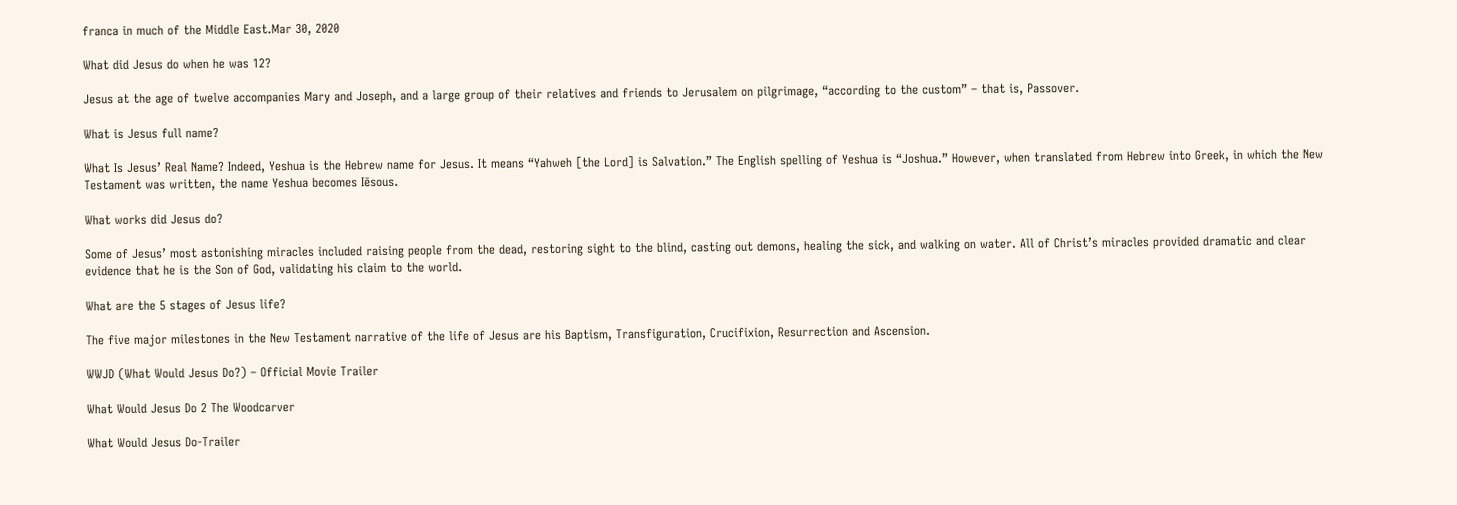franca in much of the Middle East.Mar 30, 2020

What did Jesus do when he was 12?

Jesus at the age of twelve accompanies Mary and Joseph, and a large group of their relatives and friends to Jerusalem on pilgrimage, “according to the custom” – that is, Passover.

What is Jesus full name?

What Is Jesus’ Real Name? Indeed, Yeshua is the Hebrew name for Jesus. It means “Yahweh [the Lord] is Salvation.” The English spelling of Yeshua is “Joshua.” However, when translated from Hebrew into Greek, in which the New Testament was written, the name Yeshua becomes Iēsous.

What works did Jesus do?

Some of Jesus’ most astonishing miracles included raising people from the dead, restoring sight to the blind, casting out demons, healing the sick, and walking on water. All of Christ’s miracles provided dramatic and clear evidence that he is the Son of God, validating his claim to the world.

What are the 5 stages of Jesus life?

The five major milestones in the New Testament narrative of the life of Jesus are his Baptism, Transfiguration, Crucifixion, Resurrection and Ascension.

WWJD (What Would Jesus Do?) – Official Movie Trailer

What Would Jesus Do 2 The Woodcarver

What Would Jesus Do-Trailer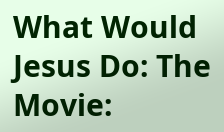What Would Jesus Do: The Movie: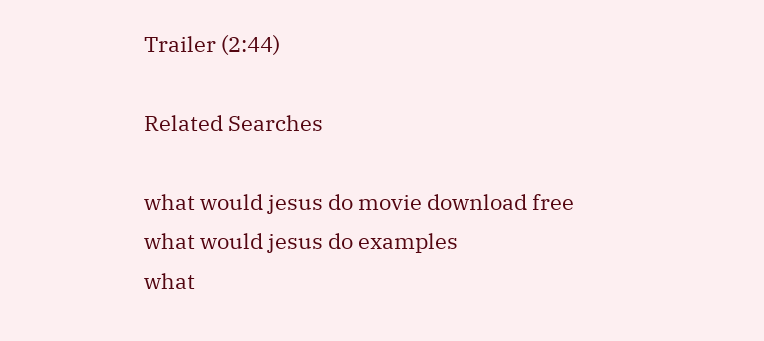Trailer (2:44)

Related Searches

what would jesus do movie download free
what would jesus do examples
what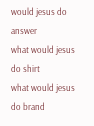would jesus do answer
what would jesus do shirt
what would jesus do brand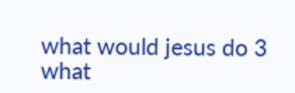what would jesus do 3
what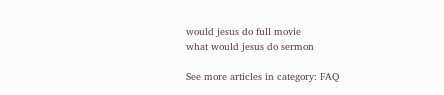would jesus do full movie
what would jesus do sermon

See more articles in category: FAQ